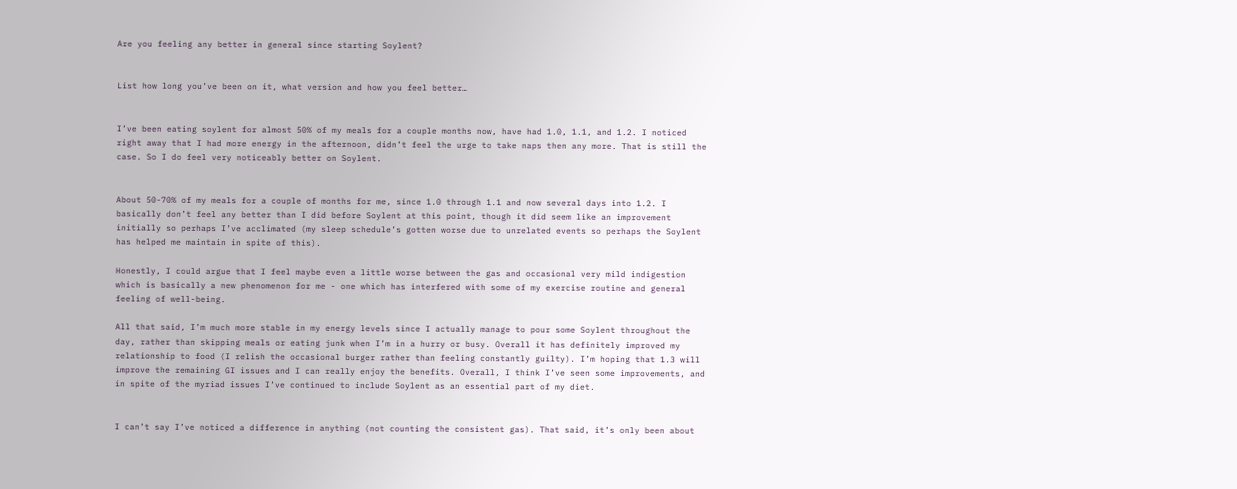Are you feeling any better in general since starting Soylent?


List how long you’ve been on it, what version and how you feel better…


I’ve been eating soylent for almost 50% of my meals for a couple months now, have had 1.0, 1.1, and 1.2. I noticed right away that I had more energy in the afternoon, didn’t feel the urge to take naps then any more. That is still the case. So I do feel very noticeably better on Soylent.


About 50-70% of my meals for a couple of months for me, since 1.0 through 1.1 and now several days into 1.2. I basically don’t feel any better than I did before Soylent at this point, though it did seem like an improvement initially so perhaps I’ve acclimated (my sleep schedule’s gotten worse due to unrelated events so perhaps the Soylent has helped me maintain in spite of this).

Honestly, I could argue that I feel maybe even a little worse between the gas and occasional very mild indigestion which is basically a new phenomenon for me - one which has interfered with some of my exercise routine and general feeling of well-being.

All that said, I’m much more stable in my energy levels since I actually manage to pour some Soylent throughout the day, rather than skipping meals or eating junk when I’m in a hurry or busy. Overall it has definitely improved my relationship to food (I relish the occasional burger rather than feeling constantly guilty). I’m hoping that 1.3 will improve the remaining GI issues and I can really enjoy the benefits. Overall, I think I’ve seen some improvements, and in spite of the myriad issues I’ve continued to include Soylent as an essential part of my diet.


I can’t say I’ve noticed a difference in anything (not counting the consistent gas). That said, it’s only been about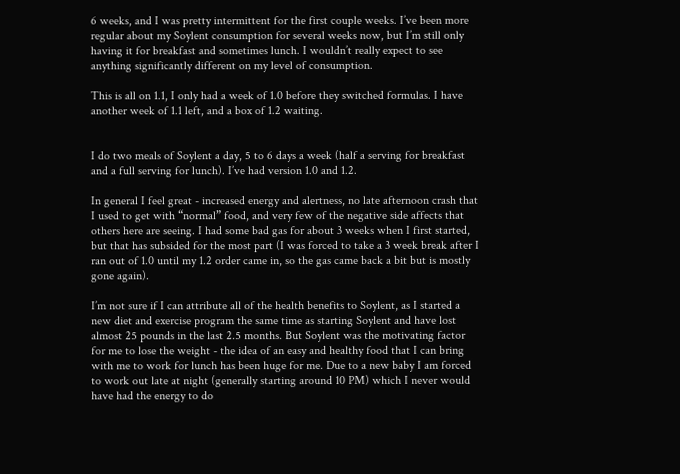6 weeks, and I was pretty intermittent for the first couple weeks. I’ve been more regular about my Soylent consumption for several weeks now, but I’m still only having it for breakfast and sometimes lunch. I wouldn’t really expect to see anything significantly different on my level of consumption.

This is all on 1.1, I only had a week of 1.0 before they switched formulas. I have another week of 1.1 left, and a box of 1.2 waiting.


I do two meals of Soylent a day, 5 to 6 days a week (half a serving for breakfast and a full serving for lunch). I’ve had version 1.0 and 1.2.

In general I feel great - increased energy and alertness, no late afternoon crash that I used to get with “normal” food, and very few of the negative side affects that others here are seeing. I had some bad gas for about 3 weeks when I first started, but that has subsided for the most part (I was forced to take a 3 week break after I ran out of 1.0 until my 1.2 order came in, so the gas came back a bit but is mostly gone again).

I’m not sure if I can attribute all of the health benefits to Soylent, as I started a new diet and exercise program the same time as starting Soylent and have lost almost 25 pounds in the last 2.5 months. But Soylent was the motivating factor for me to lose the weight - the idea of an easy and healthy food that I can bring with me to work for lunch has been huge for me. Due to a new baby I am forced to work out late at night (generally starting around 10 PM) which I never would have had the energy to do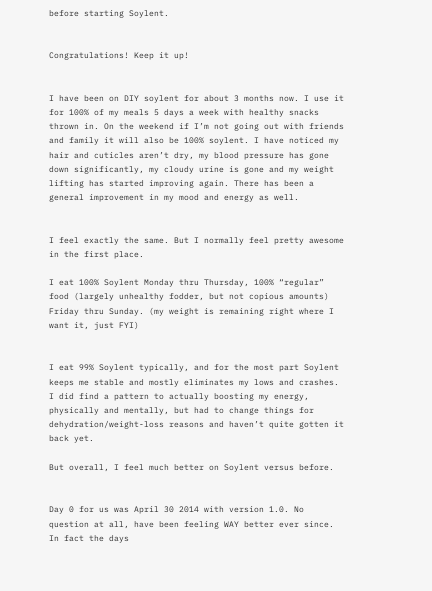before starting Soylent.


Congratulations! Keep it up!


I have been on DIY soylent for about 3 months now. I use it for 100% of my meals 5 days a week with healthy snacks thrown in. On the weekend if I’m not going out with friends and family it will also be 100% soylent. I have noticed my hair and cuticles aren’t dry, my blood pressure has gone down significantly, my cloudy urine is gone and my weight lifting has started improving again. There has been a general improvement in my mood and energy as well.


I feel exactly the same. But I normally feel pretty awesome in the first place.

I eat 100% Soylent Monday thru Thursday, 100% “regular” food (largely unhealthy fodder, but not copious amounts) Friday thru Sunday. (my weight is remaining right where I want it, just FYI)


I eat 99% Soylent typically, and for the most part Soylent keeps me stable and mostly eliminates my lows and crashes. I did find a pattern to actually boosting my energy, physically and mentally, but had to change things for dehydration/weight-loss reasons and haven’t quite gotten it back yet.

But overall, I feel much better on Soylent versus before.


Day 0 for us was April 30 2014 with version 1.0. No question at all, have been feeling WAY better ever since. In fact the days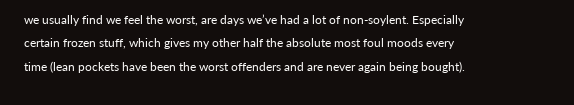we usually find we feel the worst, are days we’ve had a lot of non-soylent. Especially certain frozen stuff, which gives my other half the absolute most foul moods every time (lean pockets have been the worst offenders and are never again being bought).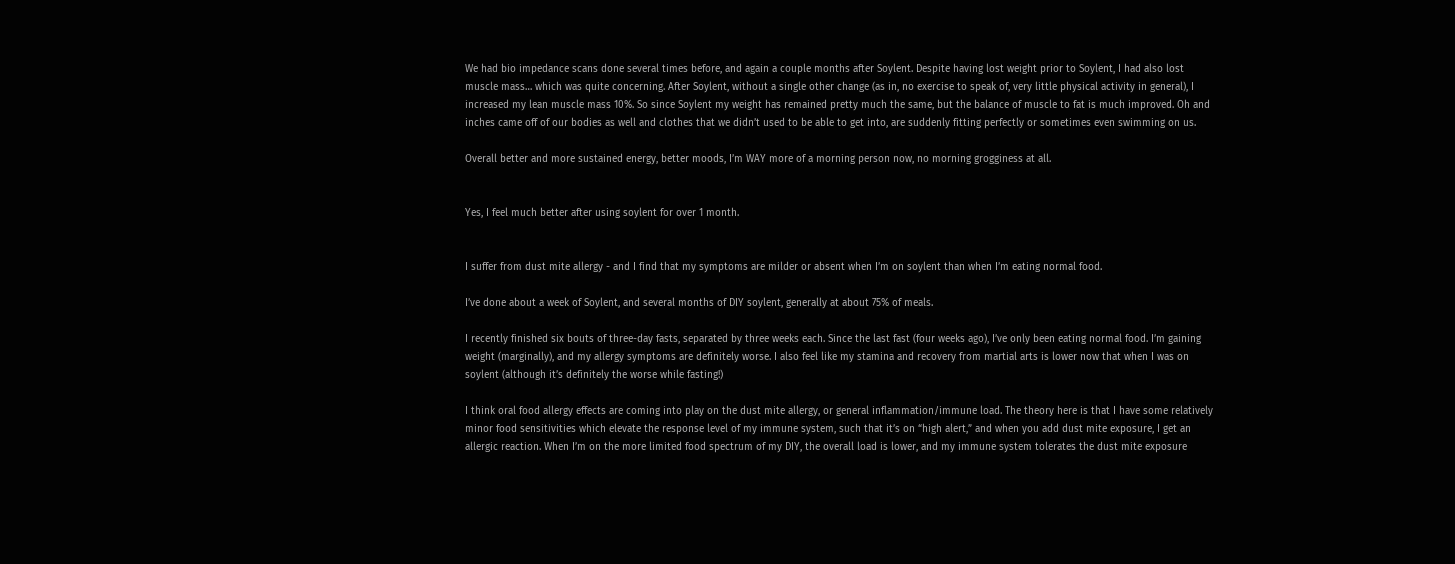We had bio impedance scans done several times before, and again a couple months after Soylent. Despite having lost weight prior to Soylent, I had also lost muscle mass… which was quite concerning. After Soylent, without a single other change (as in, no exercise to speak of, very little physical activity in general), I increased my lean muscle mass 10%. So since Soylent my weight has remained pretty much the same, but the balance of muscle to fat is much improved. Oh and inches came off of our bodies as well and clothes that we didn’t used to be able to get into, are suddenly fitting perfectly or sometimes even swimming on us.

Overall better and more sustained energy, better moods, I’m WAY more of a morning person now, no morning grogginess at all.


Yes, I feel much better after using soylent for over 1 month.


I suffer from dust mite allergy - and I find that my symptoms are milder or absent when I’m on soylent than when I’m eating normal food.

I’ve done about a week of Soylent, and several months of DIY soylent, generally at about 75% of meals.

I recently finished six bouts of three-day fasts, separated by three weeks each. Since the last fast (four weeks ago), I’ve only been eating normal food. I’m gaining weight (marginally), and my allergy symptoms are definitely worse. I also feel like my stamina and recovery from martial arts is lower now that when I was on soylent (although it’s definitely the worse while fasting!)

I think oral food allergy effects are coming into play on the dust mite allergy, or general inflammation/immune load. The theory here is that I have some relatively minor food sensitivities which elevate the response level of my immune system, such that it’s on “high alert,” and when you add dust mite exposure, I get an allergic reaction. When I’m on the more limited food spectrum of my DIY, the overall load is lower, and my immune system tolerates the dust mite exposure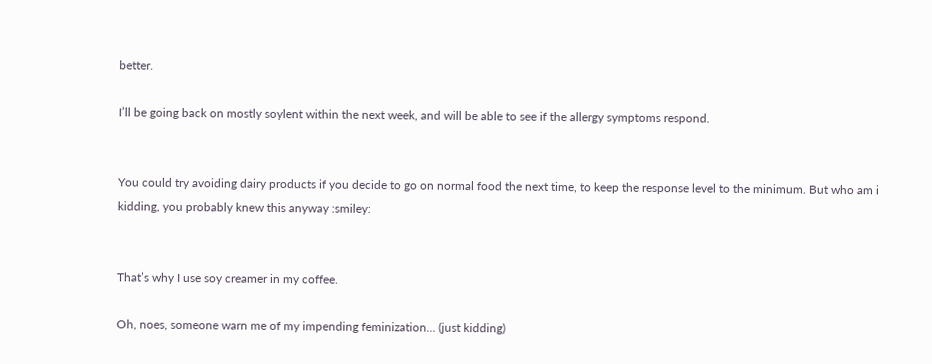better.

I’ll be going back on mostly soylent within the next week, and will be able to see if the allergy symptoms respond.


You could try avoiding dairy products if you decide to go on normal food the next time, to keep the response level to the minimum. But who am i kidding, you probably knew this anyway :smiley:


That’s why I use soy creamer in my coffee.

Oh, noes, someone warn me of my impending feminization… (just kidding)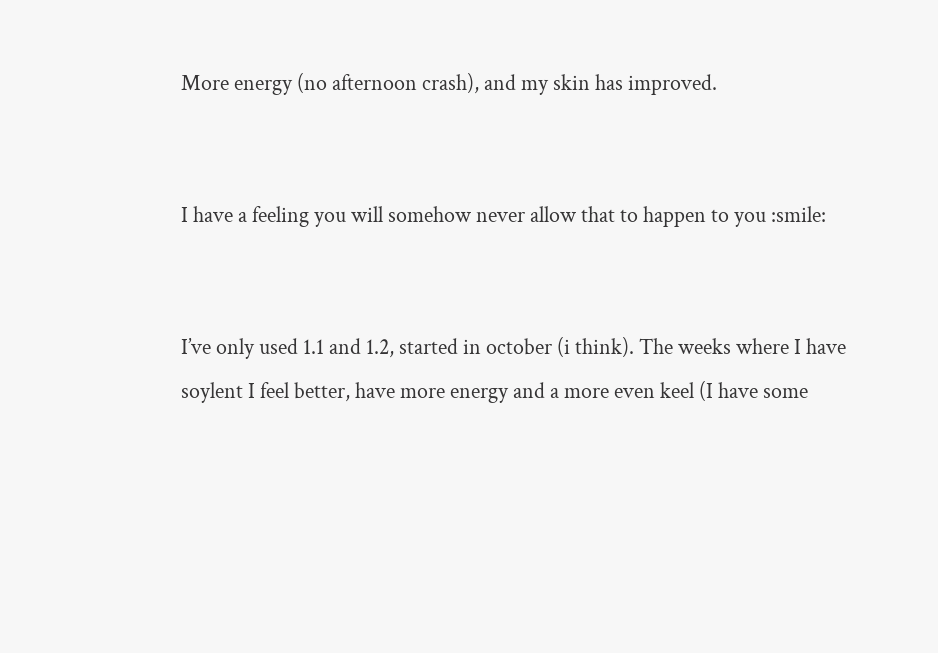More energy (no afternoon crash), and my skin has improved.


I have a feeling you will somehow never allow that to happen to you :smile:


I’ve only used 1.1 and 1.2, started in october (i think). The weeks where I have soylent I feel better, have more energy and a more even keel (I have some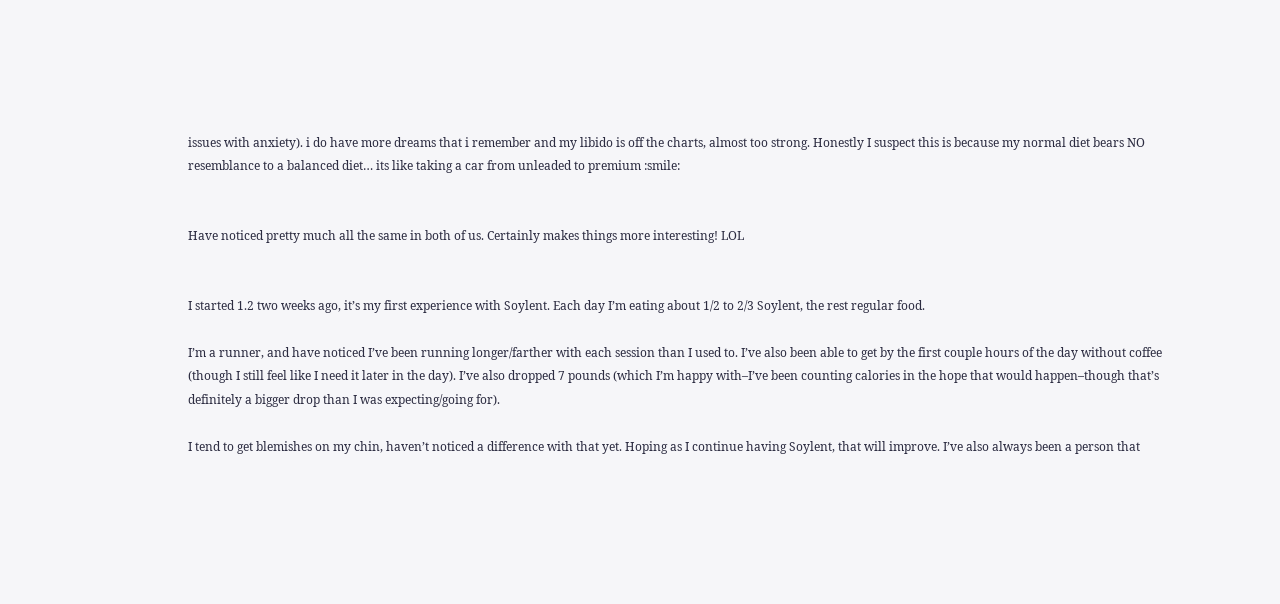issues with anxiety). i do have more dreams that i remember and my libido is off the charts, almost too strong. Honestly I suspect this is because my normal diet bears NO resemblance to a balanced diet… its like taking a car from unleaded to premium :smile:


Have noticed pretty much all the same in both of us. Certainly makes things more interesting! LOL


I started 1.2 two weeks ago, it’s my first experience with Soylent. Each day I’m eating about 1/2 to 2/3 Soylent, the rest regular food.

I’m a runner, and have noticed I’ve been running longer/farther with each session than I used to. I’ve also been able to get by the first couple hours of the day without coffee (though I still feel like I need it later in the day). I’ve also dropped 7 pounds (which I’m happy with–I’ve been counting calories in the hope that would happen–though that’s definitely a bigger drop than I was expecting/going for).

I tend to get blemishes on my chin, haven’t noticed a difference with that yet. Hoping as I continue having Soylent, that will improve. I’ve also always been a person that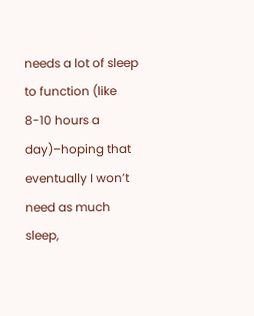needs a lot of sleep to function (like 8-10 hours a day)–hoping that eventually I won’t need as much sleep,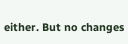either. But no changes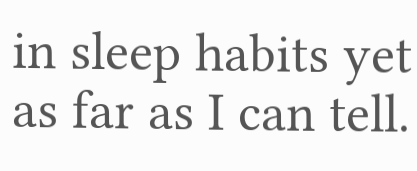in sleep habits yet as far as I can tell.